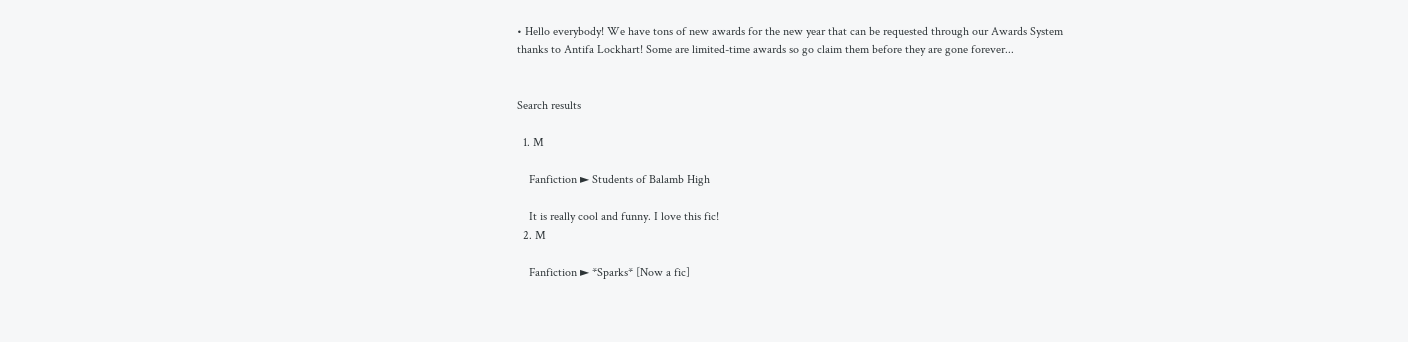• Hello everybody! We have tons of new awards for the new year that can be requested through our Awards System thanks to Antifa Lockhart! Some are limited-time awards so go claim them before they are gone forever...


Search results

  1. M

    Fanfiction ► Students of Balamb High

    It is really cool and funny. I love this fic!
  2. M

    Fanfiction ► *Sparks* [Now a fic]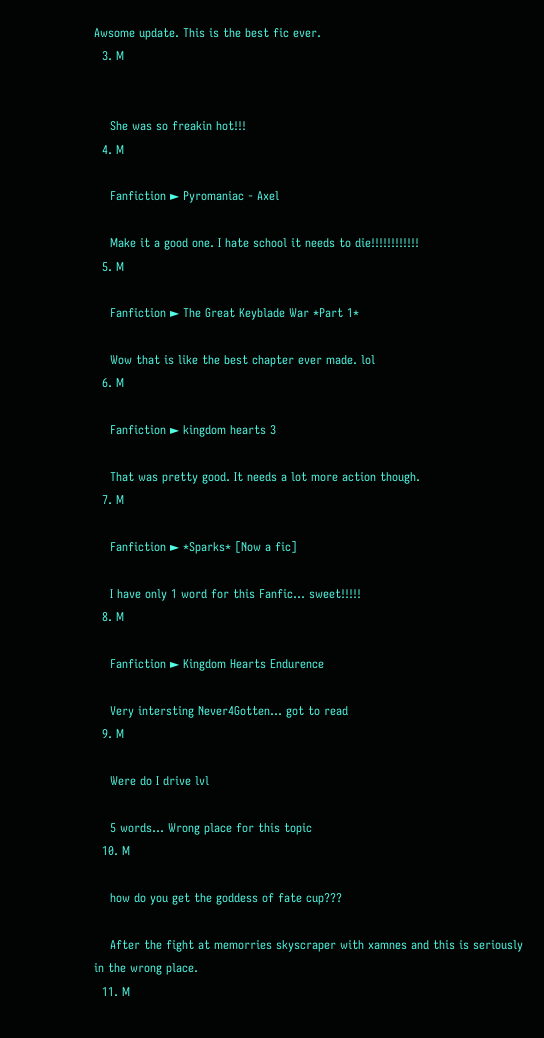Awsome update. This is the best fic ever.
  3. M


    She was so freakin hot!!!
  4. M

    Fanfiction ► Pyromaniac - Axel

    Make it a good one. I hate school it needs to die!!!!!!!!!!!!
  5. M

    Fanfiction ► The Great Keyblade War *Part 1*

    Wow that is like the best chapter ever made. lol
  6. M

    Fanfiction ► kingdom hearts 3

    That was pretty good. It needs a lot more action though.
  7. M

    Fanfiction ► *Sparks* [Now a fic]

    I have only 1 word for this Fanfic... sweet!!!!!
  8. M

    Fanfiction ► Kingdom Hearts Endurence

    Very intersting Never4Gotten... got to read
  9. M

    Were do I drive lvl

    5 words... Wrong place for this topic
  10. M

    how do you get the goddess of fate cup???

    After the fight at memorries skyscraper with xamnes and this is seriously in the wrong place.
  11. M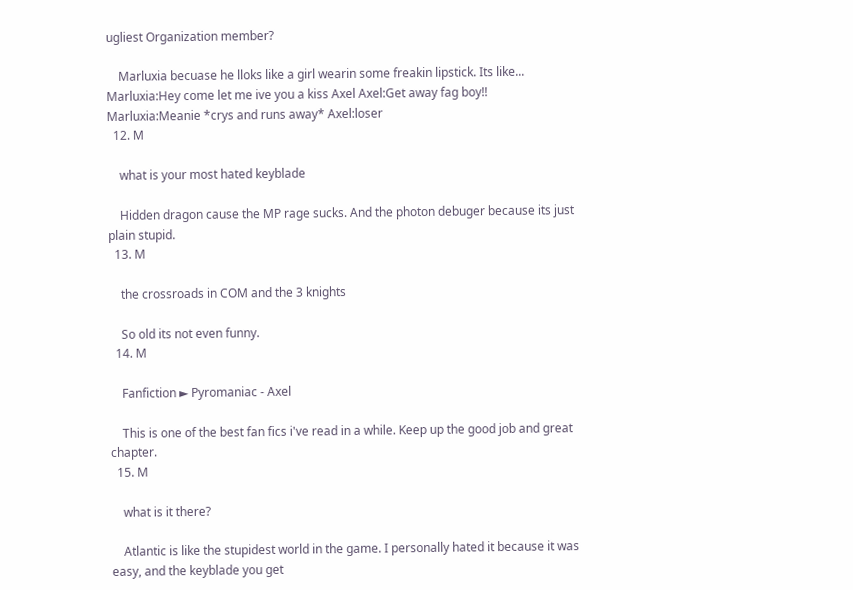ugliest Organization member?

    Marluxia becuase he lloks like a girl wearin some freakin lipstick. Its like... Marluxia:Hey come let me ive you a kiss Axel Axel:Get away fag boy!! Marluxia:Meanie *crys and runs away* Axel:loser
  12. M

    what is your most hated keyblade

    Hidden dragon cause the MP rage sucks. And the photon debuger because its just plain stupid.
  13. M

    the crossroads in COM and the 3 knights

    So old its not even funny.
  14. M

    Fanfiction ► Pyromaniac - Axel

    This is one of the best fan fics i've read in a while. Keep up the good job and great chapter.
  15. M

    what is it there?

    Atlantic is like the stupidest world in the game. I personally hated it because it was easy, and the keyblade you get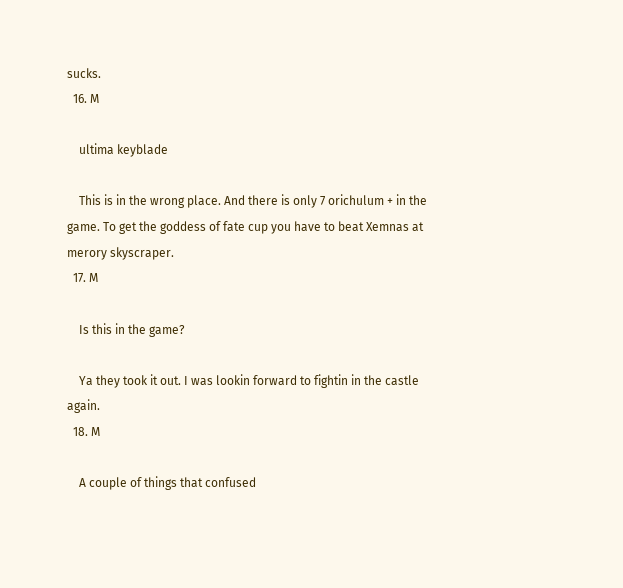sucks.
  16. M

    ultima keyblade

    This is in the wrong place. And there is only 7 orichulum + in the game. To get the goddess of fate cup you have to beat Xemnas at merory skyscraper.
  17. M

    Is this in the game?

    Ya they took it out. I was lookin forward to fightin in the castle again.
  18. M

    A couple of things that confused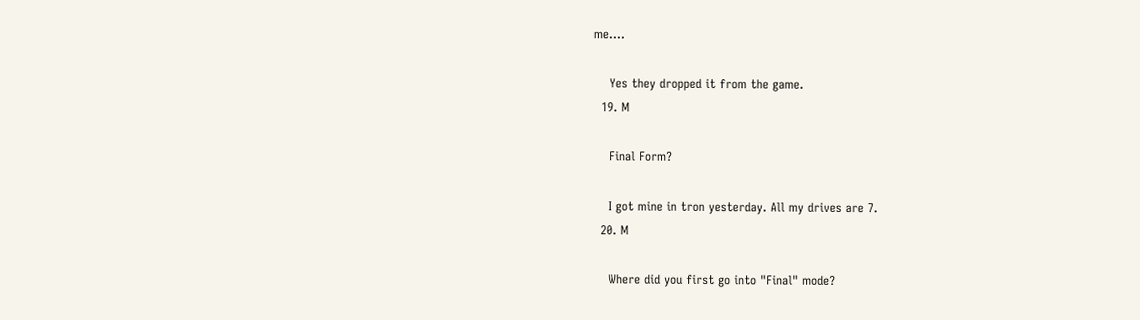me....

    Yes they dropped it from the game.
  19. M

    Final Form?

    I got mine in tron yesterday. All my drives are 7.
  20. M

    Where did you first go into "Final" mode?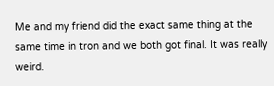Me and my friend did the exact same thing at the same time in tron and we both got final. It was really weird.